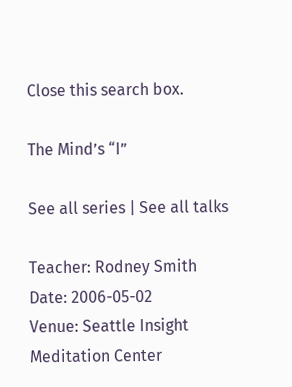Close this search box.

The Mind’s “I”

See all series | See all talks

Teacher: Rodney Smith
Date: 2006-05-02
Venue: Seattle Insight Meditation Center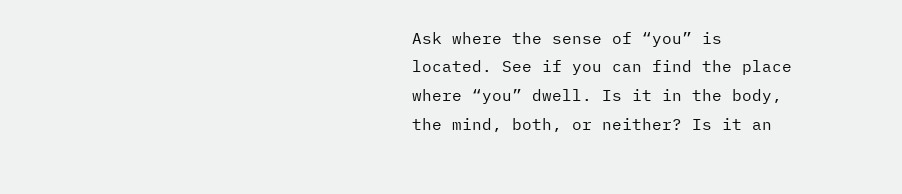Ask where the sense of “you” is located. See if you can find the place where “you” dwell. Is it in the body, the mind, both, or neither? Is it an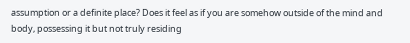assumption or a definite place? Does it feel as if you are somehow outside of the mind and body, possessing it but not truly residing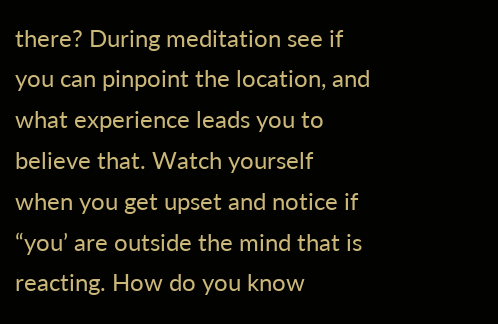there? During meditation see if you can pinpoint the location, and what experience leads you to believe that. Watch yourself when you get upset and notice if “you’ are outside the mind that is reacting. How do you know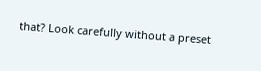that? Look carefully without a preset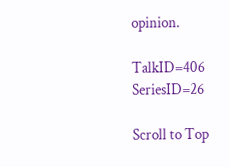opinion.

TalkID=406 SeriesID=26

Scroll to Top